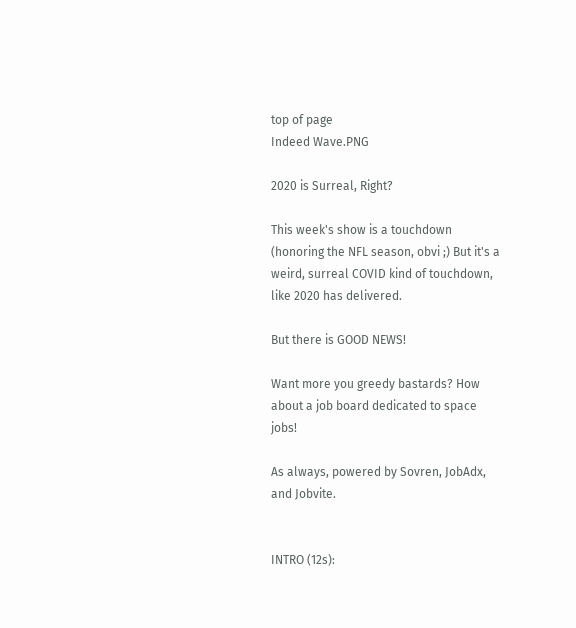top of page
Indeed Wave.PNG

2020 is Surreal, Right?

This week's show is a touchdown (honoring the NFL season, obvi ;) But it's a weird, surreal COVID kind of touchdown, like 2020 has delivered.

But there is GOOD NEWS!

Want more you greedy bastards? How about a job board dedicated to space jobs!

As always, powered by Sovren, JobAdx, and Jobvite.


INTRO (12s):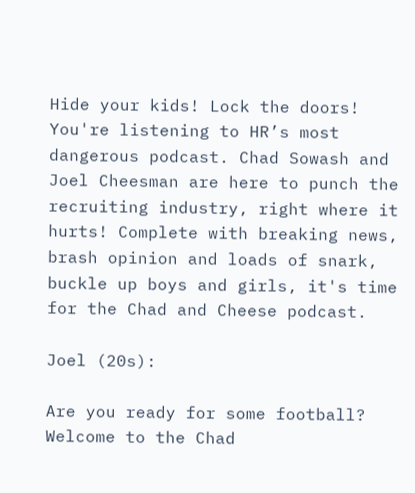Hide your kids! Lock the doors! You're listening to HR’s most dangerous podcast. Chad Sowash and Joel Cheesman are here to punch the recruiting industry, right where it hurts! Complete with breaking news, brash opinion and loads of snark, buckle up boys and girls, it's time for the Chad and Cheese podcast.

Joel (20s):

Are you ready for some football? Welcome to the Chad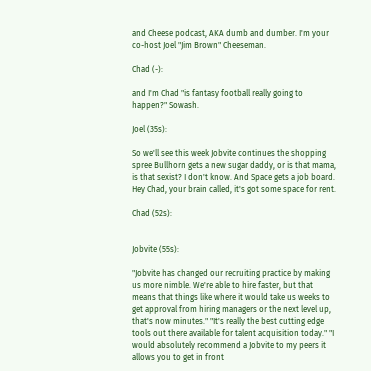and Cheese podcast, AKA dumb and dumber. I'm your co-host Joel "Jim Brown" Cheeseman.

Chad (-):

and I'm Chad "is fantasy football really going to happen?" Sowash.

Joel (35s):

So we'll see this week Jobvite continues the shopping spree Bullhorn gets a new sugar daddy, or is that mama, is that sexist? I don't know. And Space gets a job board. Hey Chad, your brain called, it's got some space for rent.

Chad (52s):


Jobvite (55s):

"Jobvite has changed our recruiting practice by making us more nimble. We're able to hire faster, but that means that things like where it would take us weeks to get approval from hiring managers or the next level up, that's now minutes." "It's really the best cutting edge tools out there available for talent acquisition today." "I would absolutely recommend a Jobvite to my peers it allows you to get in front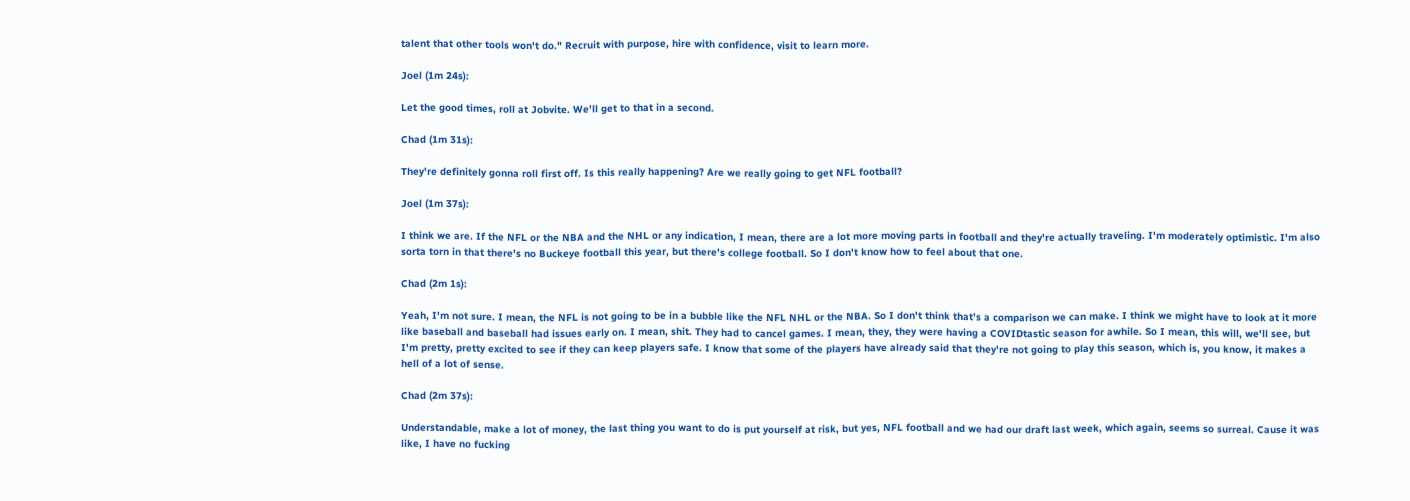talent that other tools won't do." Recruit with purpose, hire with confidence, visit to learn more.

Joel (1m 24s):

Let the good times, roll at Jobvite. We'll get to that in a second.

Chad (1m 31s):

They're definitely gonna roll first off. Is this really happening? Are we really going to get NFL football?

Joel (1m 37s):

I think we are. If the NFL or the NBA and the NHL or any indication, I mean, there are a lot more moving parts in football and they're actually traveling. I'm moderately optimistic. I'm also sorta torn in that there's no Buckeye football this year, but there's college football. So I don't know how to feel about that one.

Chad (2m 1s):

Yeah, I'm not sure. I mean, the NFL is not going to be in a bubble like the NFL NHL or the NBA. So I don't think that's a comparison we can make. I think we might have to look at it more like baseball and baseball had issues early on. I mean, shit. They had to cancel games. I mean, they, they were having a COVIDtastic season for awhile. So I mean, this will, we'll see, but I'm pretty, pretty excited to see if they can keep players safe. I know that some of the players have already said that they're not going to play this season, which is, you know, it makes a hell of a lot of sense.

Chad (2m 37s):

Understandable, make a lot of money, the last thing you want to do is put yourself at risk, but yes, NFL football and we had our draft last week, which again, seems so surreal. Cause it was like, I have no fucking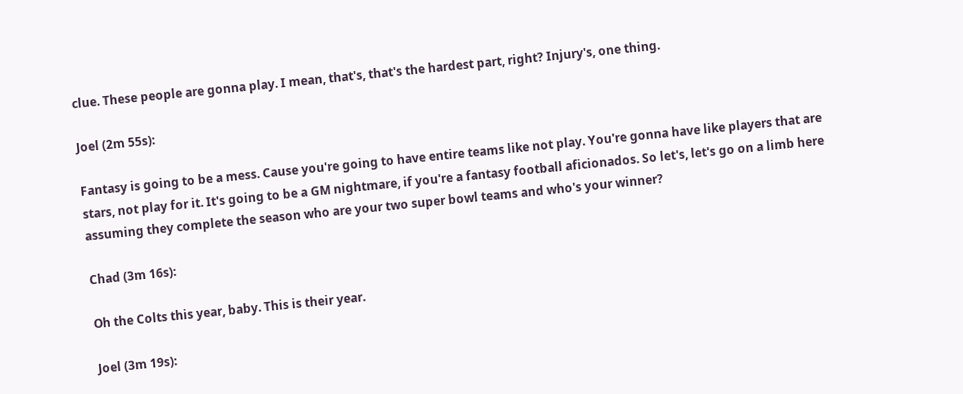clue. These people are gonna play. I mean, that's, that's the hardest part, right? Injury's, one thing.

Joel (2m 55s):

Fantasy is going to be a mess. Cause you're going to have entire teams like not play. You're gonna have like players that are stars, not play for it. It's going to be a GM nightmare, if you're a fantasy football aficionados. So let's, let's go on a limb here assuming they complete the season who are your two super bowl teams and who's your winner?

Chad (3m 16s):

Oh the Colts this year, baby. This is their year.

Joel (3m 19s):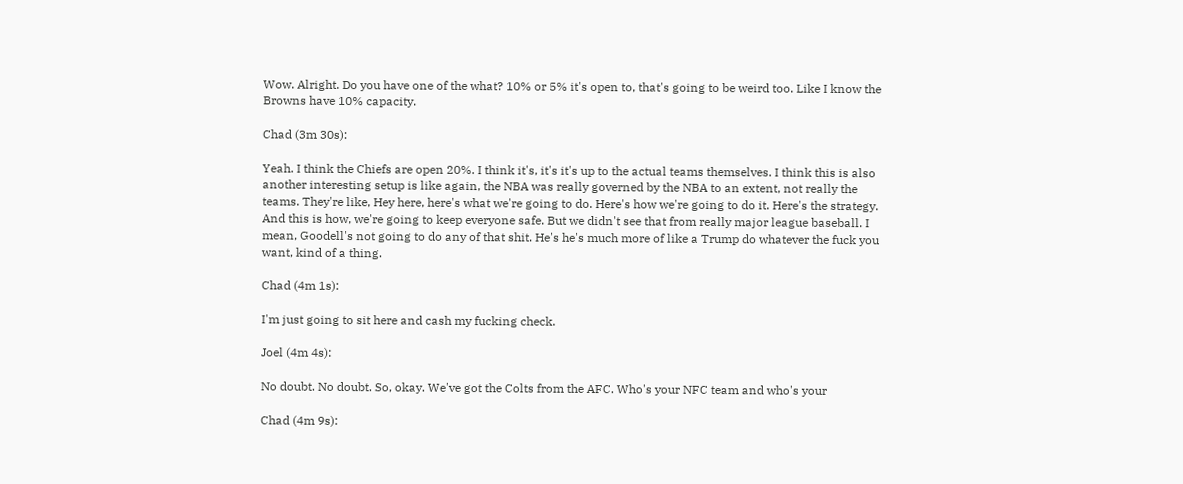Wow. Alright. Do you have one of the what? 10% or 5% it's open to, that's going to be weird too. Like I know the Browns have 10% capacity.

Chad (3m 30s):

Yeah. I think the Chiefs are open 20%. I think it's, it's it's up to the actual teams themselves. I think this is also another interesting setup is like again, the NBA was really governed by the NBA to an extent, not really the teams. They're like, Hey here, here's what we're going to do. Here's how we're going to do it. Here's the strategy. And this is how, we're going to keep everyone safe. But we didn't see that from really major league baseball. I mean, Goodell's not going to do any of that shit. He's he's much more of like a Trump do whatever the fuck you want, kind of a thing.

Chad (4m 1s):

I'm just going to sit here and cash my fucking check.

Joel (4m 4s):

No doubt. No doubt. So, okay. We've got the Colts from the AFC. Who's your NFC team and who's your

Chad (4m 9s):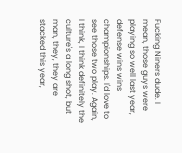Fucking Niners dude. I mean, those guys were playing so well last year, defense wins wins championships. I'd love to see those two play. Again, I think, I think definitely the culture's a long shot, but man, they, they are stacked this year,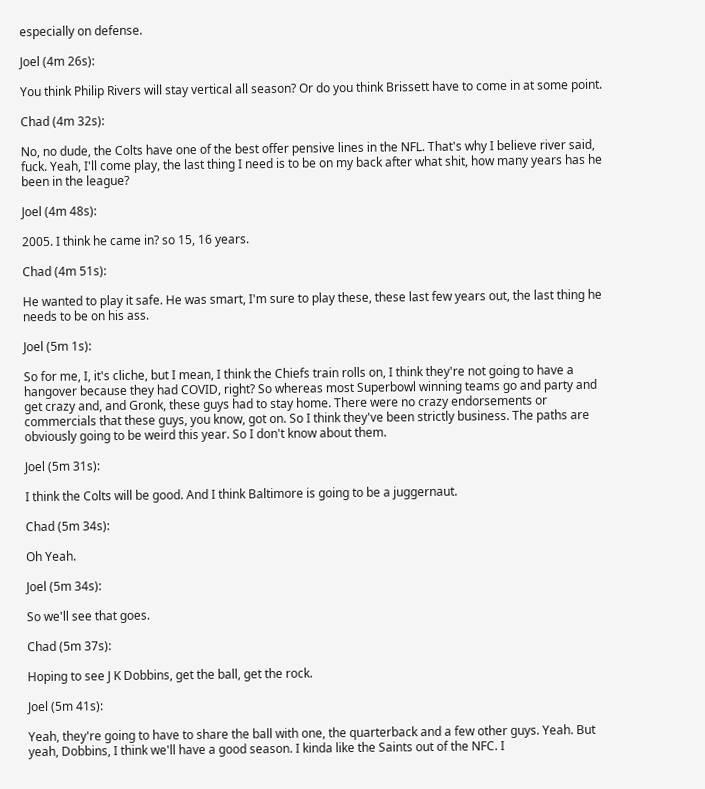especially on defense.

Joel (4m 26s):

You think Philip Rivers will stay vertical all season? Or do you think Brissett have to come in at some point.

Chad (4m 32s):

No, no dude, the Colts have one of the best offer pensive lines in the NFL. That's why I believe river said, fuck. Yeah, I'll come play, the last thing I need is to be on my back after what shit, how many years has he been in the league?

Joel (4m 48s):

2005. I think he came in? so 15, 16 years.

Chad (4m 51s):

He wanted to play it safe. He was smart, I'm sure to play these, these last few years out, the last thing he needs to be on his ass.

Joel (5m 1s):

So for me, I, it's cliche, but I mean, I think the Chiefs train rolls on, I think they're not going to have a hangover because they had COVID, right? So whereas most Superbowl winning teams go and party and get crazy and, and Gronk, these guys had to stay home. There were no crazy endorsements or commercials that these guys, you know, got on. So I think they've been strictly business. The paths are obviously going to be weird this year. So I don't know about them.

Joel (5m 31s):

I think the Colts will be good. And I think Baltimore is going to be a juggernaut.

Chad (5m 34s):

Oh Yeah.

Joel (5m 34s):

So we'll see that goes.

Chad (5m 37s):

Hoping to see J K Dobbins, get the ball, get the rock.

Joel (5m 41s):

Yeah, they're going to have to share the ball with one, the quarterback and a few other guys. Yeah. But yeah, Dobbins, I think we'll have a good season. I kinda like the Saints out of the NFC. I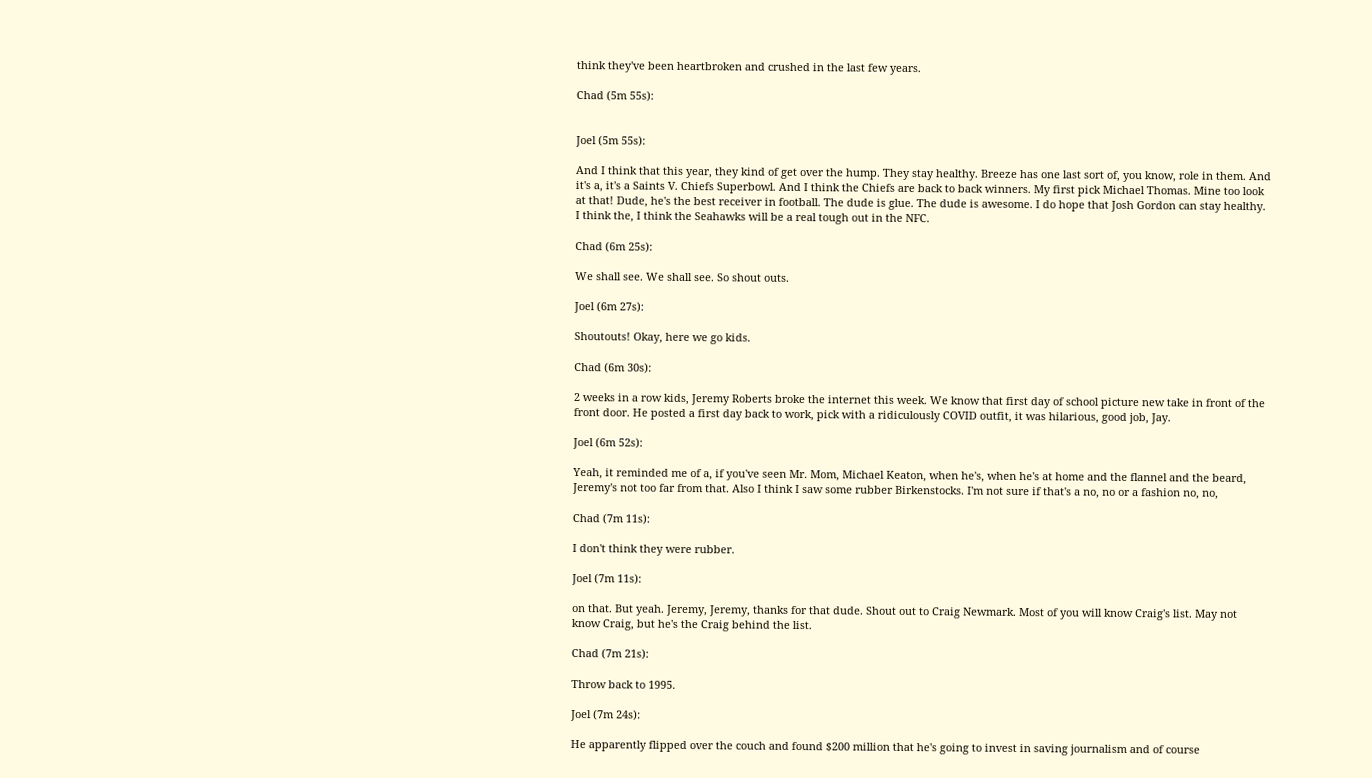think they've been heartbroken and crushed in the last few years.

Chad (5m 55s):


Joel (5m 55s):

And I think that this year, they kind of get over the hump. They stay healthy. Breeze has one last sort of, you know, role in them. And it's a, it's a Saints V. Chiefs Superbowl. And I think the Chiefs are back to back winners. My first pick Michael Thomas. Mine too look at that! Dude, he's the best receiver in football. The dude is glue. The dude is awesome. I do hope that Josh Gordon can stay healthy. I think the, I think the Seahawks will be a real tough out in the NFC.

Chad (6m 25s):

We shall see. We shall see. So shout outs.

Joel (6m 27s):

Shoutouts! Okay, here we go kids.

Chad (6m 30s):

2 weeks in a row kids, Jeremy Roberts broke the internet this week. We know that first day of school picture new take in front of the front door. He posted a first day back to work, pick with a ridiculously COVID outfit, it was hilarious, good job, Jay.

Joel (6m 52s):

Yeah, it reminded me of a, if you've seen Mr. Mom, Michael Keaton, when he's, when he's at home and the flannel and the beard, Jeremy's not too far from that. Also I think I saw some rubber Birkenstocks. I'm not sure if that's a no, no or a fashion no, no,

Chad (7m 11s):

I don't think they were rubber.

Joel (7m 11s):

on that. But yeah. Jeremy, Jeremy, thanks for that dude. Shout out to Craig Newmark. Most of you will know Craig's list. May not know Craig, but he's the Craig behind the list.

Chad (7m 21s):

Throw back to 1995.

Joel (7m 24s):

He apparently flipped over the couch and found $200 million that he's going to invest in saving journalism and of course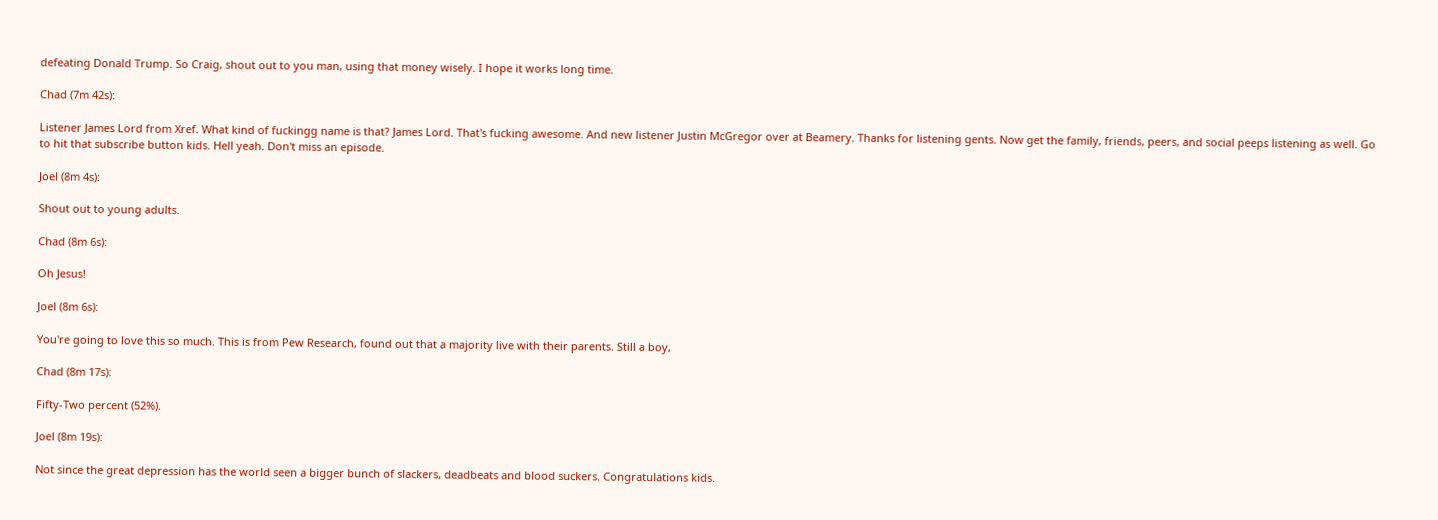defeating Donald Trump. So Craig, shout out to you man, using that money wisely. I hope it works long time.

Chad (7m 42s):

Listener James Lord from Xref. What kind of fuckingg name is that? James Lord. That's fucking awesome. And new listener Justin McGregor over at Beamery. Thanks for listening gents. Now get the family, friends, peers, and social peeps listening as well. Go to hit that subscribe button kids. Hell yeah. Don't miss an episode.

Joel (8m 4s):

Shout out to young adults.

Chad (8m 6s):

Oh Jesus!

Joel (8m 6s):

You're going to love this so much. This is from Pew Research, found out that a majority live with their parents. Still a boy,

Chad (8m 17s):

Fifty-Two percent (52%).

Joel (8m 19s):

Not since the great depression has the world seen a bigger bunch of slackers, deadbeats and blood suckers. Congratulations kids.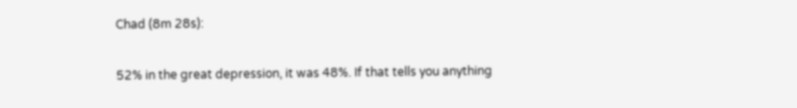Chad (8m 28s):

52% in the great depression, it was 48%. If that tells you anything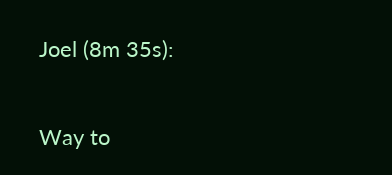Joel (8m 35s):

Way to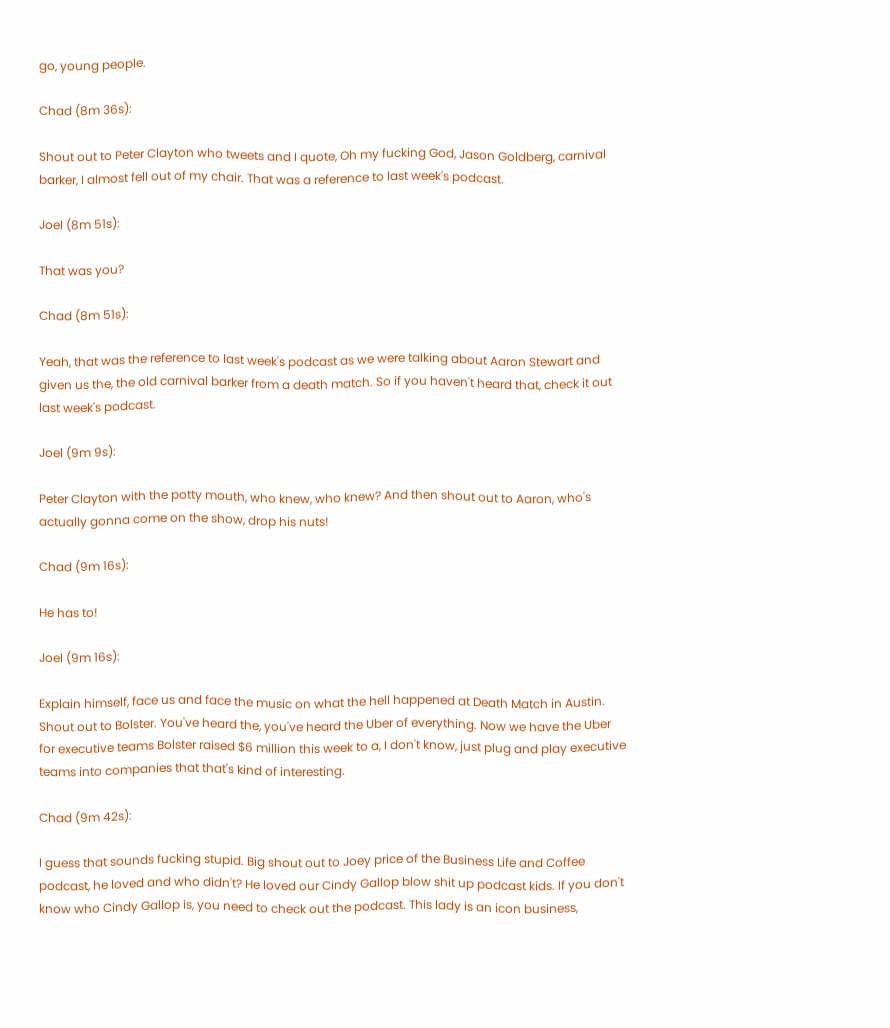go, young people.

Chad (8m 36s):

Shout out to Peter Clayton who tweets and I quote, Oh my fucking God, Jason Goldberg, carnival barker, I almost fell out of my chair. That was a reference to last week's podcast.

Joel (8m 51s):

That was you?

Chad (8m 51s):

Yeah, that was the reference to last week's podcast as we were talking about Aaron Stewart and given us the, the old carnival barker from a death match. So if you haven't heard that, check it out last week's podcast.

Joel (9m 9s):

Peter Clayton with the potty mouth, who knew, who knew? And then shout out to Aaron, who's actually gonna come on the show, drop his nuts!

Chad (9m 16s):

He has to!

Joel (9m 16s):

Explain himself, face us and face the music on what the hell happened at Death Match in Austin. Shout out to Bolster. You've heard the, you've heard the Uber of everything. Now we have the Uber for executive teams Bolster raised $6 million this week to a, I don't know, just plug and play executive teams into companies that that's kind of interesting.

Chad (9m 42s):

I guess that sounds fucking stupid. Big shout out to Joey price of the Business Life and Coffee podcast, he loved and who didn't? He loved our Cindy Gallop blow shit up podcast kids. If you don't know who Cindy Gallop is, you need to check out the podcast. This lady is an icon business,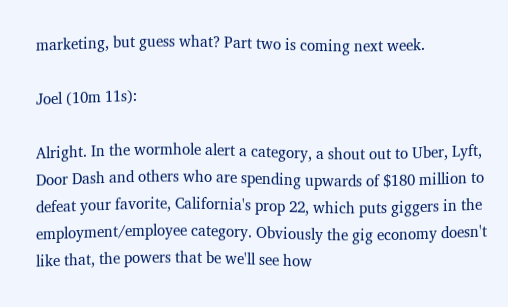marketing, but guess what? Part two is coming next week.

Joel (10m 11s):

Alright. In the wormhole alert a category, a shout out to Uber, Lyft, Door Dash and others who are spending upwards of $180 million to defeat your favorite, California's prop 22, which puts giggers in the employment/employee category. Obviously the gig economy doesn't like that, the powers that be we'll see how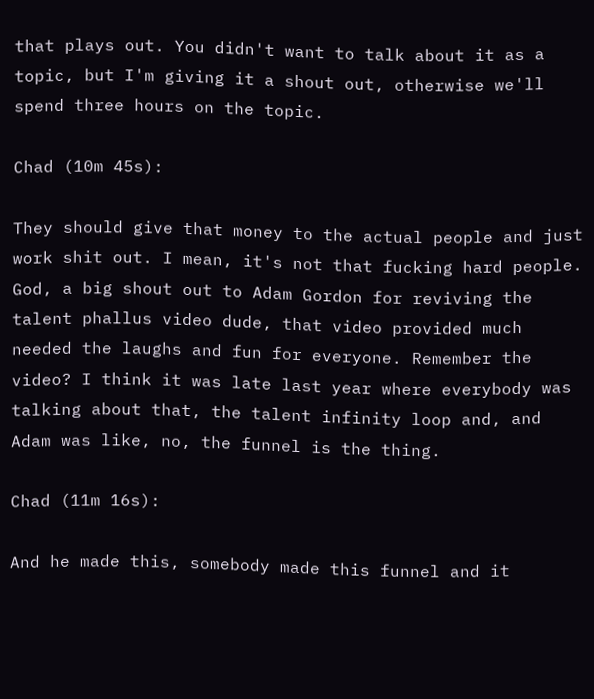that plays out. You didn't want to talk about it as a topic, but I'm giving it a shout out, otherwise we'll spend three hours on the topic.

Chad (10m 45s):

They should give that money to the actual people and just work shit out. I mean, it's not that fucking hard people. God, a big shout out to Adam Gordon for reviving the talent phallus video dude, that video provided much needed the laughs and fun for everyone. Remember the video? I think it was late last year where everybody was talking about that, the talent infinity loop and, and Adam was like, no, the funnel is the thing.

Chad (11m 16s):

And he made this, somebody made this funnel and it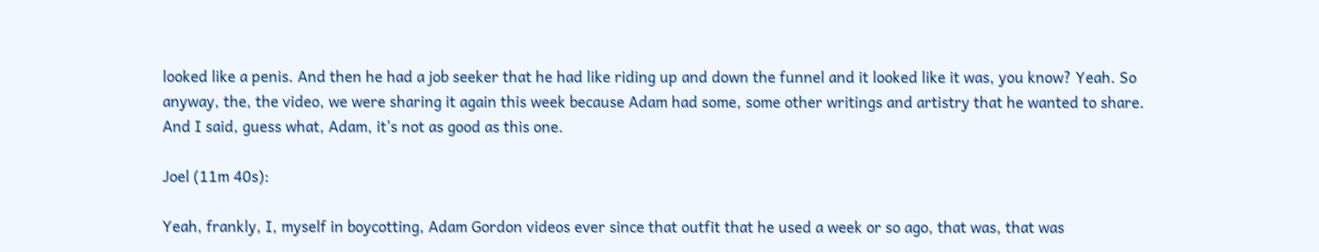looked like a penis. And then he had a job seeker that he had like riding up and down the funnel and it looked like it was, you know? Yeah. So anyway, the, the video, we were sharing it again this week because Adam had some, some other writings and artistry that he wanted to share. And I said, guess what, Adam, it's not as good as this one.

Joel (11m 40s):

Yeah, frankly, I, myself in boycotting, Adam Gordon videos ever since that outfit that he used a week or so ago, that was, that was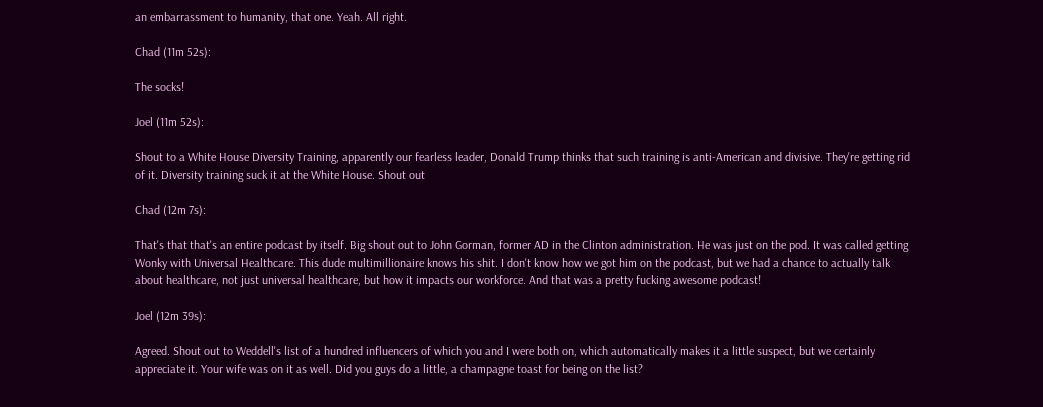an embarrassment to humanity, that one. Yeah. All right.

Chad (11m 52s):

The socks!

Joel (11m 52s):

Shout to a White House Diversity Training, apparently our fearless leader, Donald Trump thinks that such training is anti-American and divisive. They're getting rid of it. Diversity training suck it at the White House. Shout out

Chad (12m 7s):

That's that that's an entire podcast by itself. Big shout out to John Gorman, former AD in the Clinton administration. He was just on the pod. It was called getting Wonky with Universal Healthcare. This dude multimillionaire knows his shit. I don't know how we got him on the podcast, but we had a chance to actually talk about healthcare, not just universal healthcare, but how it impacts our workforce. And that was a pretty fucking awesome podcast!

Joel (12m 39s):

Agreed. Shout out to Weddell's list of a hundred influencers of which you and I were both on, which automatically makes it a little suspect, but we certainly appreciate it. Your wife was on it as well. Did you guys do a little, a champagne toast for being on the list?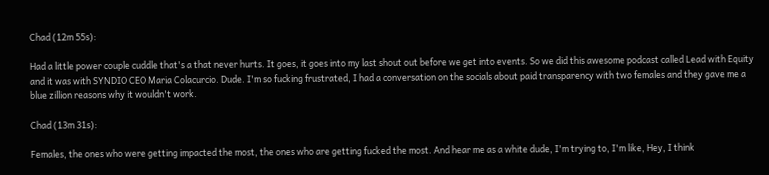Chad (12m 55s):

Had a little power couple cuddle that's a that never hurts. It goes, it goes into my last shout out before we get into events. So we did this awesome podcast called Lead with Equity and it was with SYNDIO CEO Maria Colacurcio. Dude. I'm so fucking frustrated, I had a conversation on the socials about paid transparency with two females and they gave me a blue zillion reasons why it wouldn't work.

Chad (13m 31s):

Females, the ones who were getting impacted the most, the ones who are getting fucked the most. And hear me as a white dude, I'm trying to, I'm like, Hey, I think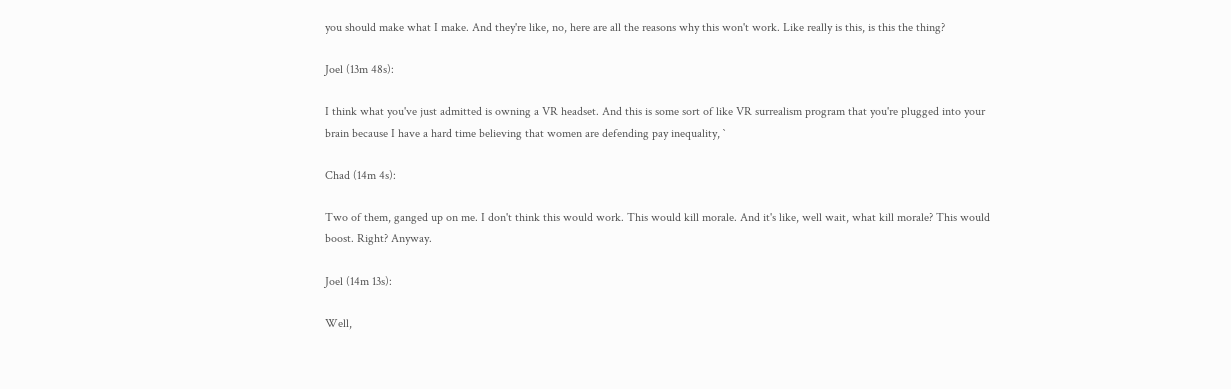you should make what I make. And they're like, no, here are all the reasons why this won't work. Like really is this, is this the thing?

Joel (13m 48s):

I think what you've just admitted is owning a VR headset. And this is some sort of like VR surrealism program that you're plugged into your brain because I have a hard time believing that women are defending pay inequality, `

Chad (14m 4s):

Two of them, ganged up on me. I don't think this would work. This would kill morale. And it's like, well wait, what kill morale? This would boost. Right? Anyway.

Joel (14m 13s):

Well,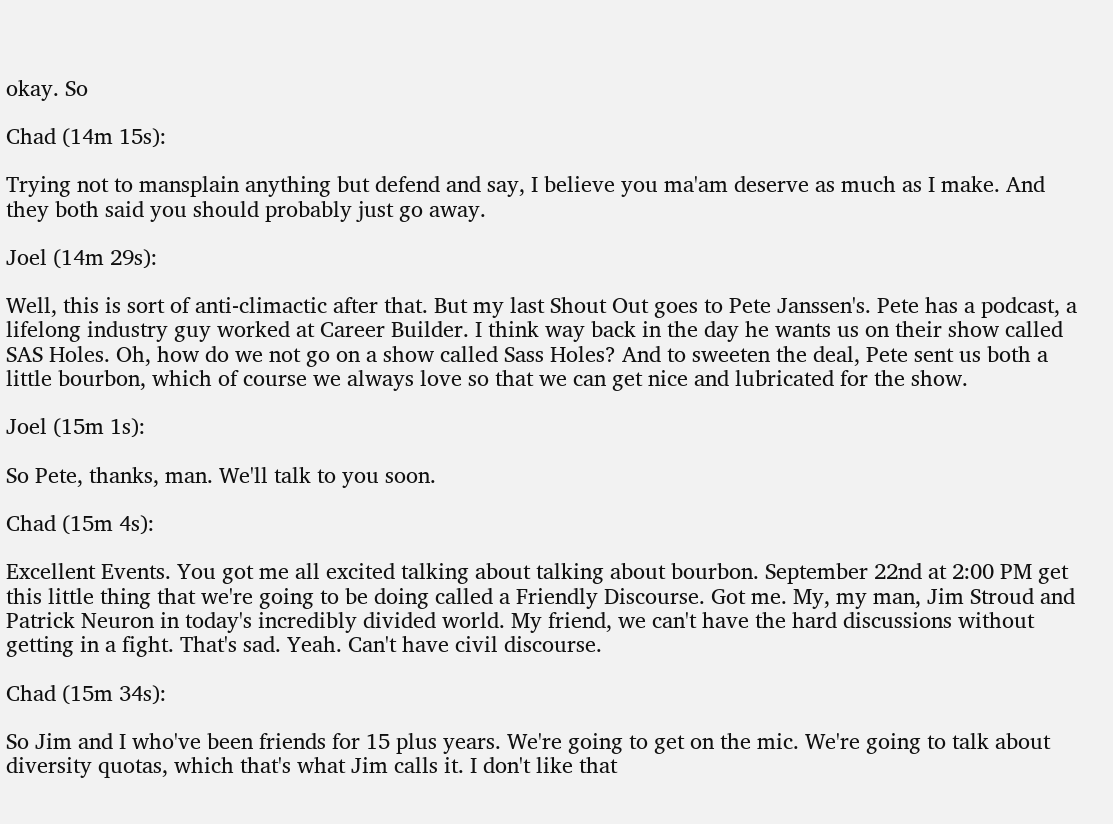okay. So

Chad (14m 15s):

Trying not to mansplain anything but defend and say, I believe you ma'am deserve as much as I make. And they both said you should probably just go away.

Joel (14m 29s):

Well, this is sort of anti-climactic after that. But my last Shout Out goes to Pete Janssen's. Pete has a podcast, a lifelong industry guy worked at Career Builder. I think way back in the day he wants us on their show called SAS Holes. Oh, how do we not go on a show called Sass Holes? And to sweeten the deal, Pete sent us both a little bourbon, which of course we always love so that we can get nice and lubricated for the show.

Joel (15m 1s):

So Pete, thanks, man. We'll talk to you soon.

Chad (15m 4s):

Excellent Events. You got me all excited talking about talking about bourbon. September 22nd at 2:00 PM get this little thing that we're going to be doing called a Friendly Discourse. Got me. My, my man, Jim Stroud and Patrick Neuron in today's incredibly divided world. My friend, we can't have the hard discussions without getting in a fight. That's sad. Yeah. Can't have civil discourse.

Chad (15m 34s):

So Jim and I who've been friends for 15 plus years. We're going to get on the mic. We're going to talk about diversity quotas, which that's what Jim calls it. I don't like that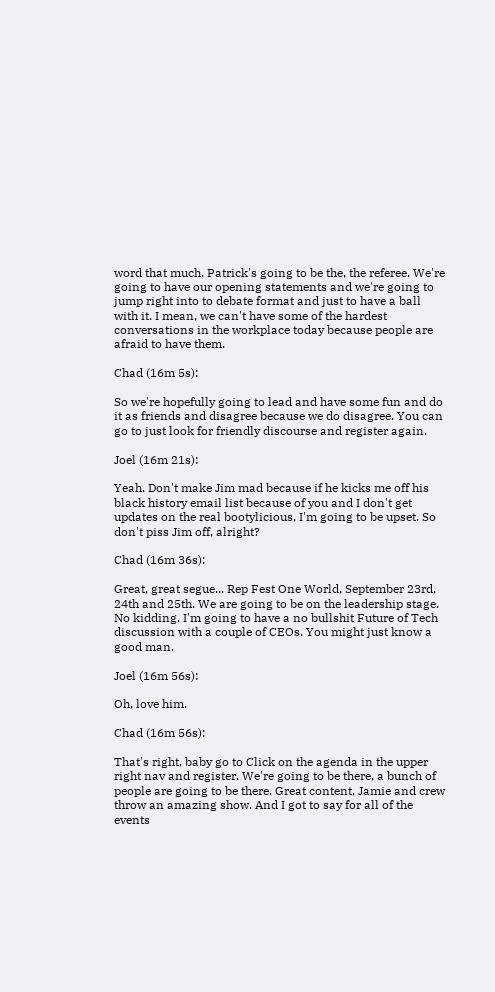word that much. Patrick's going to be the, the referee. We're going to have our opening statements and we're going to jump right into to debate format and just to have a ball with it. I mean, we can't have some of the hardest conversations in the workplace today because people are afraid to have them.

Chad (16m 5s):

So we're hopefully going to lead and have some fun and do it as friends and disagree because we do disagree. You can go to just look for friendly discourse and register again.

Joel (16m 21s):

Yeah. Don't make Jim mad because if he kicks me off his black history email list because of you and I don't get updates on the real bootylicious, I'm going to be upset. So don't piss Jim off, alright?

Chad (16m 36s):

Great, great segue... Rep Fest One World, September 23rd, 24th and 25th. We are going to be on the leadership stage. No kidding. I'm going to have a no bullshit Future of Tech discussion with a couple of CEOs. You might just know a good man.

Joel (16m 56s):

Oh, love him.

Chad (16m 56s):

That's right, baby go to Click on the agenda in the upper right nav and register. We're going to be there, a bunch of people are going to be there. Great content, Jamie and crew throw an amazing show. And I got to say for all of the events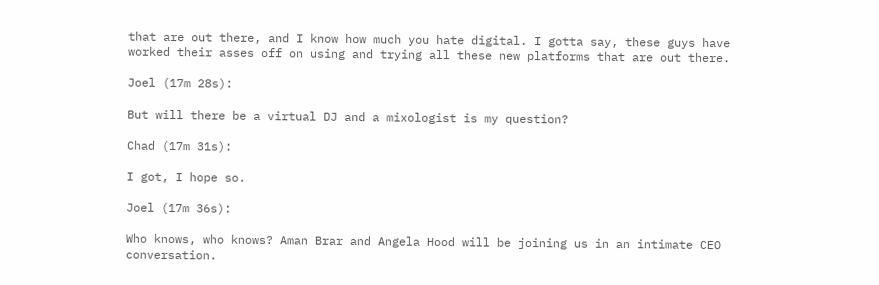that are out there, and I know how much you hate digital. I gotta say, these guys have worked their asses off on using and trying all these new platforms that are out there.

Joel (17m 28s):

But will there be a virtual DJ and a mixologist is my question?

Chad (17m 31s):

I got, I hope so.

Joel (17m 36s):

Who knows, who knows? Aman Brar and Angela Hood will be joining us in an intimate CEO conversation.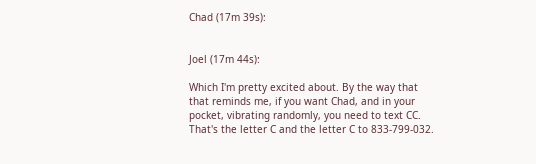Chad (17m 39s):


Joel (17m 44s):

Which I'm pretty excited about. By the way that that reminds me, if you want Chad, and in your pocket, vibrating randomly, you need to text CC. That's the letter C and the letter C to 833-799-032.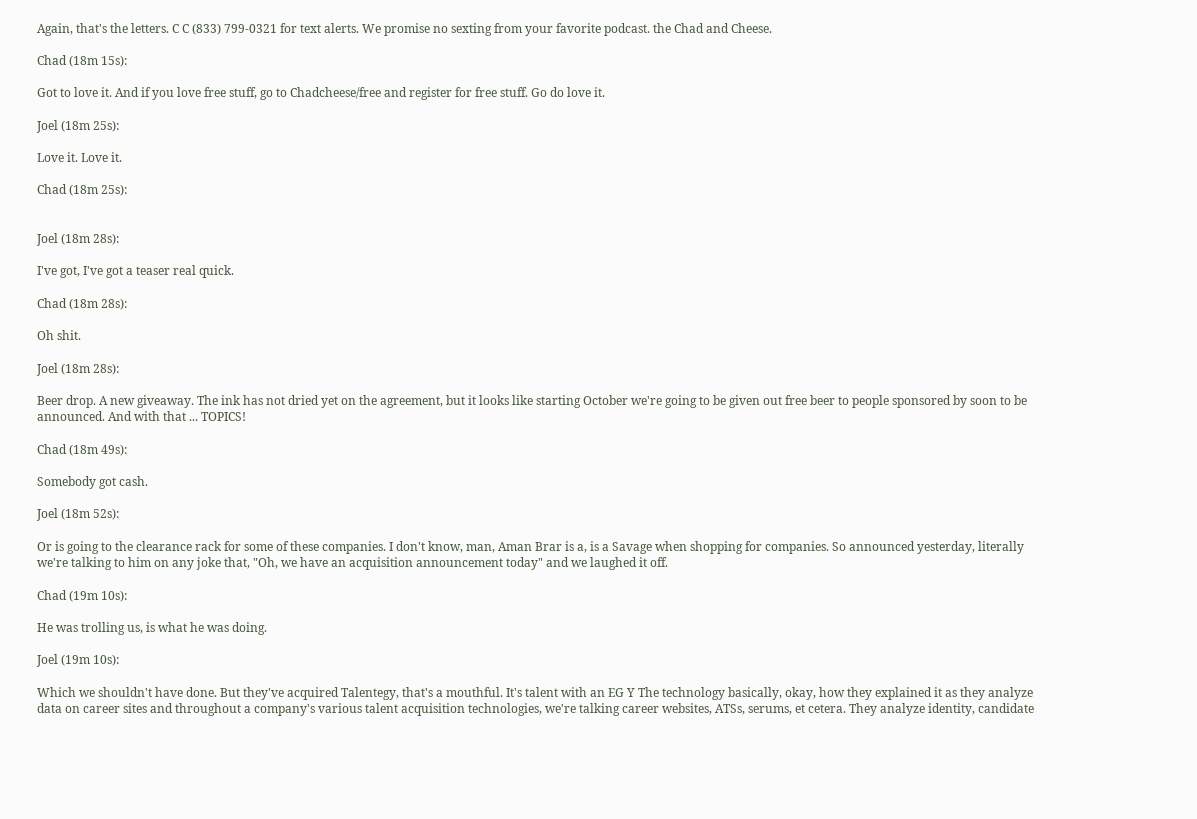Again, that's the letters. C C (833) 799-0321 for text alerts. We promise no sexting from your favorite podcast. the Chad and Cheese.

Chad (18m 15s):

Got to love it. And if you love free stuff, go to Chadcheese/free and register for free stuff. Go do love it.

Joel (18m 25s):

Love it. Love it.

Chad (18m 25s):


Joel (18m 28s):

I've got, I've got a teaser real quick.

Chad (18m 28s):

Oh shit.

Joel (18m 28s):

Beer drop. A new giveaway. The ink has not dried yet on the agreement, but it looks like starting October we're going to be given out free beer to people sponsored by soon to be announced. And with that ... TOPICS!

Chad (18m 49s):

Somebody got cash.

Joel (18m 52s):

Or is going to the clearance rack for some of these companies. I don't know, man, Aman Brar is a, is a Savage when shopping for companies. So announced yesterday, literally we're talking to him on any joke that, "Oh, we have an acquisition announcement today" and we laughed it off.

Chad (19m 10s):

He was trolling us, is what he was doing.

Joel (19m 10s):

Which we shouldn't have done. But they've acquired Talentegy, that's a mouthful. It's talent with an EG Y The technology basically, okay, how they explained it as they analyze data on career sites and throughout a company's various talent acquisition technologies, we're talking career websites, ATSs, serums, et cetera. They analyze identity, candidate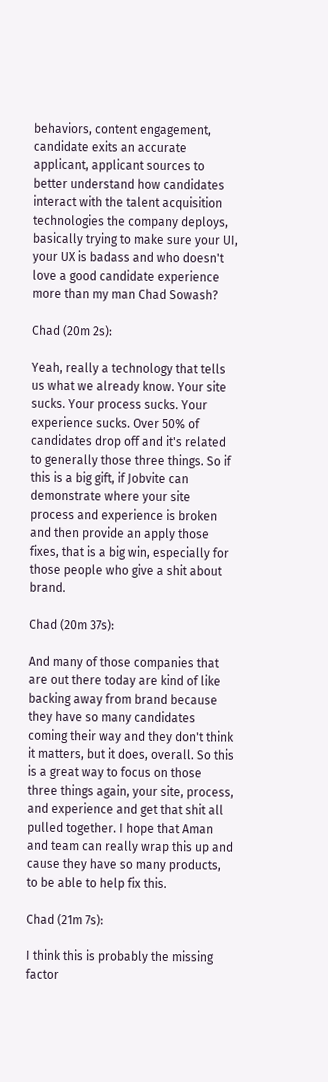behaviors, content engagement, candidate exits an accurate applicant, applicant sources to better understand how candidates interact with the talent acquisition technologies the company deploys, basically trying to make sure your UI, your UX is badass and who doesn't love a good candidate experience more than my man Chad Sowash?

Chad (20m 2s):

Yeah, really a technology that tells us what we already know. Your site sucks. Your process sucks. Your experience sucks. Over 50% of candidates drop off and it's related to generally those three things. So if this is a big gift, if Jobvite can demonstrate where your site process and experience is broken and then provide an apply those fixes, that is a big win, especially for those people who give a shit about brand.

Chad (20m 37s):

And many of those companies that are out there today are kind of like backing away from brand because they have so many candidates coming their way and they don't think it matters, but it does, overall. So this is a great way to focus on those three things again, your site, process, and experience and get that shit all pulled together. I hope that Aman and team can really wrap this up and cause they have so many products, to be able to help fix this.

Chad (21m 7s):

I think this is probably the missing factor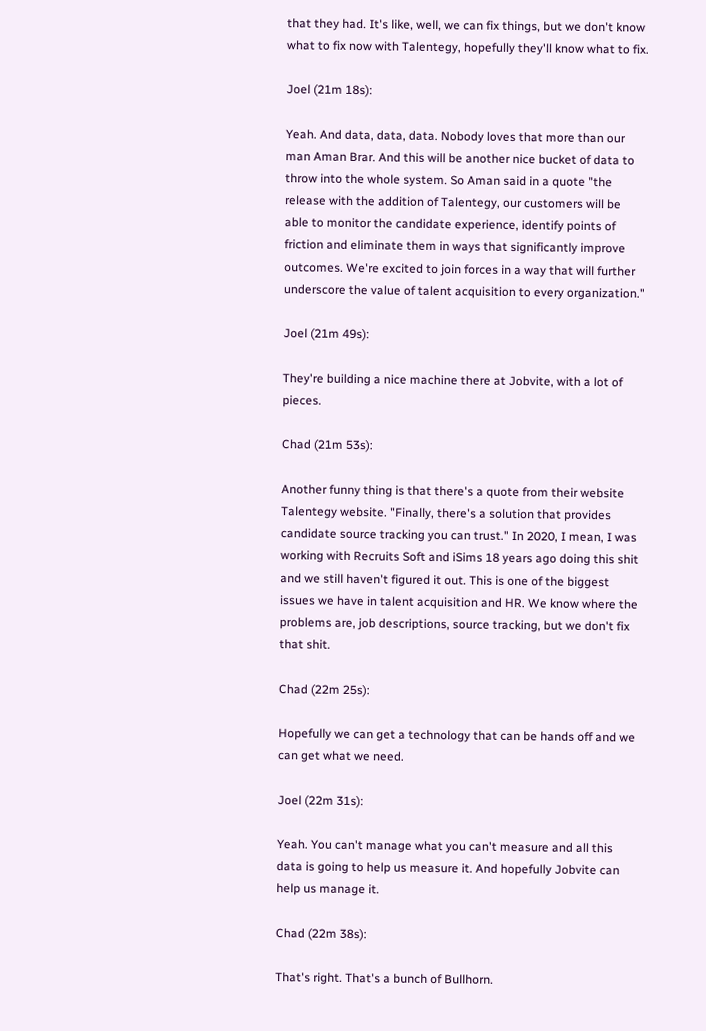that they had. It's like, well, we can fix things, but we don't know what to fix now with Talentegy, hopefully they'll know what to fix.

Joel (21m 18s):

Yeah. And data, data, data. Nobody loves that more than our man Aman Brar. And this will be another nice bucket of data to throw into the whole system. So Aman said in a quote "the release with the addition of Talentegy, our customers will be able to monitor the candidate experience, identify points of friction and eliminate them in ways that significantly improve outcomes. We're excited to join forces in a way that will further underscore the value of talent acquisition to every organization."

Joel (21m 49s):

They're building a nice machine there at Jobvite, with a lot of pieces.

Chad (21m 53s):

Another funny thing is that there's a quote from their website Talentegy website. "Finally, there's a solution that provides candidate source tracking you can trust." In 2020, I mean, I was working with Recruits Soft and iSims 18 years ago doing this shit and we still haven't figured it out. This is one of the biggest issues we have in talent acquisition and HR. We know where the problems are, job descriptions, source tracking, but we don't fix that shit.

Chad (22m 25s):

Hopefully we can get a technology that can be hands off and we can get what we need.

Joel (22m 31s):

Yeah. You can't manage what you can't measure and all this data is going to help us measure it. And hopefully Jobvite can help us manage it.

Chad (22m 38s):

That's right. That's a bunch of Bullhorn.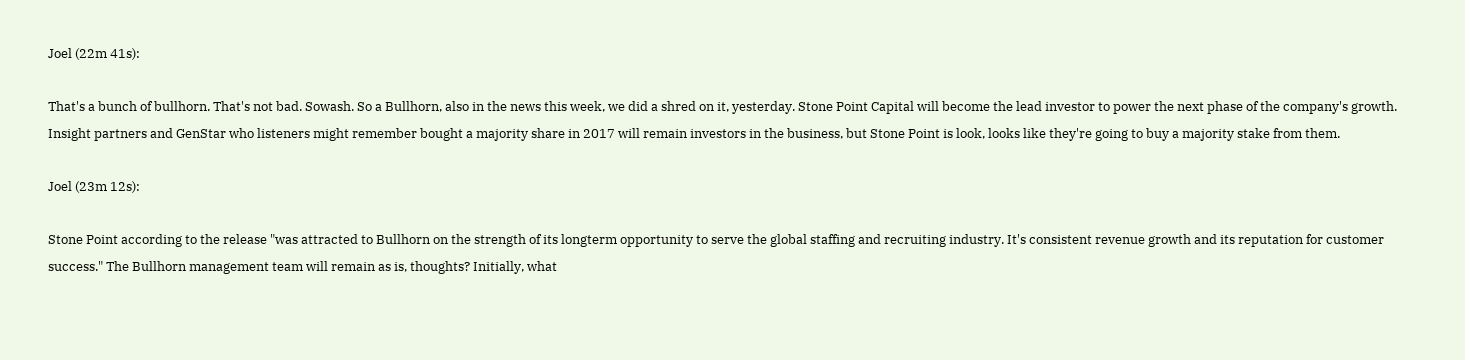Joel (22m 41s):

That's a bunch of bullhorn. That's not bad. Sowash. So a Bullhorn, also in the news this week, we did a shred on it, yesterday. Stone Point Capital will become the lead investor to power the next phase of the company's growth. Insight partners and GenStar who listeners might remember bought a majority share in 2017 will remain investors in the business, but Stone Point is look, looks like they're going to buy a majority stake from them.

Joel (23m 12s):

Stone Point according to the release "was attracted to Bullhorn on the strength of its longterm opportunity to serve the global staffing and recruiting industry. It's consistent revenue growth and its reputation for customer success." The Bullhorn management team will remain as is, thoughts? Initially, what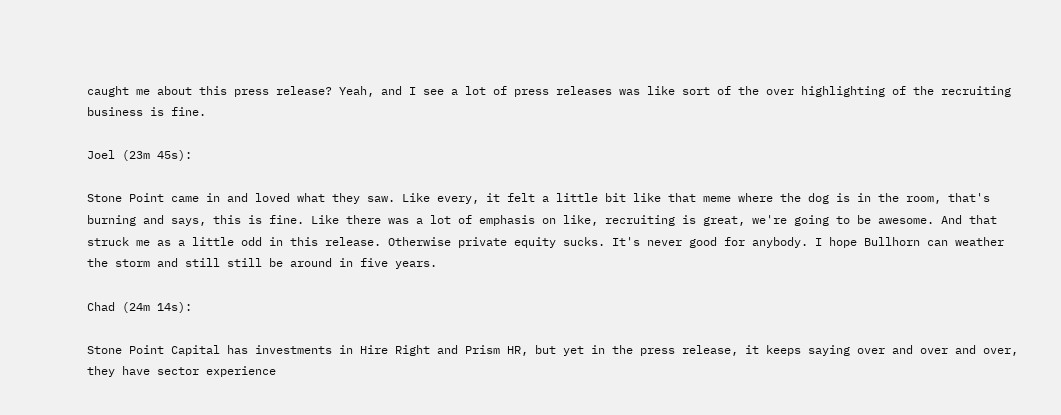caught me about this press release? Yeah, and I see a lot of press releases was like sort of the over highlighting of the recruiting business is fine.

Joel (23m 45s):

Stone Point came in and loved what they saw. Like every, it felt a little bit like that meme where the dog is in the room, that's burning and says, this is fine. Like there was a lot of emphasis on like, recruiting is great, we're going to be awesome. And that struck me as a little odd in this release. Otherwise private equity sucks. It's never good for anybody. I hope Bullhorn can weather the storm and still still be around in five years.

Chad (24m 14s):

Stone Point Capital has investments in Hire Right and Prism HR, but yet in the press release, it keeps saying over and over and over, they have sector experience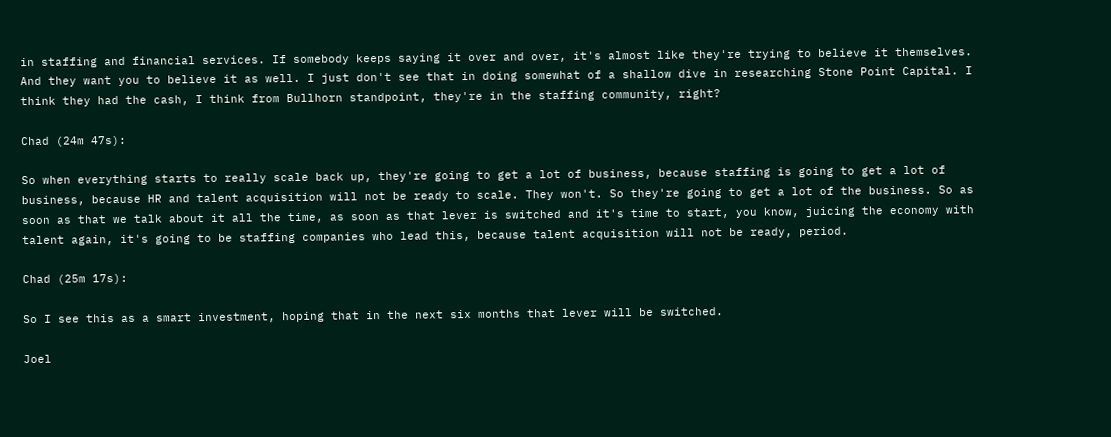in staffing and financial services. If somebody keeps saying it over and over, it's almost like they're trying to believe it themselves. And they want you to believe it as well. I just don't see that in doing somewhat of a shallow dive in researching Stone Point Capital. I think they had the cash, I think from Bullhorn standpoint, they're in the staffing community, right?

Chad (24m 47s):

So when everything starts to really scale back up, they're going to get a lot of business, because staffing is going to get a lot of business, because HR and talent acquisition will not be ready to scale. They won't. So they're going to get a lot of the business. So as soon as that we talk about it all the time, as soon as that lever is switched and it's time to start, you know, juicing the economy with talent again, it's going to be staffing companies who lead this, because talent acquisition will not be ready, period.

Chad (25m 17s):

So I see this as a smart investment, hoping that in the next six months that lever will be switched.

Joel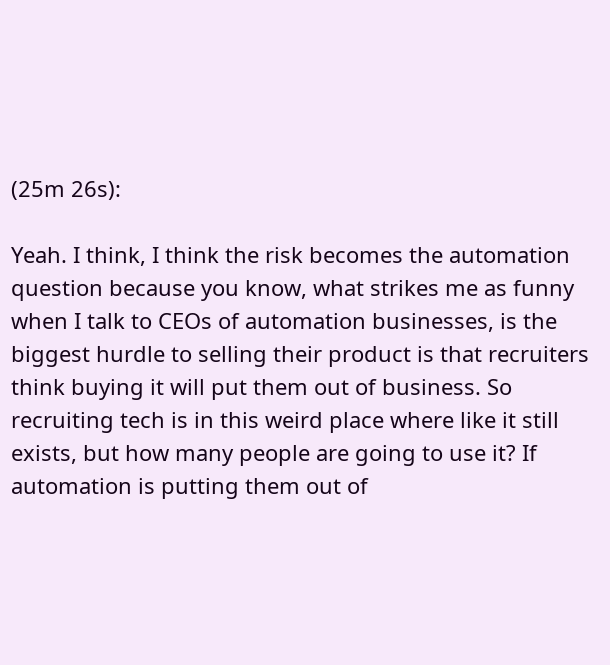(25m 26s):

Yeah. I think, I think the risk becomes the automation question because you know, what strikes me as funny when I talk to CEOs of automation businesses, is the biggest hurdle to selling their product is that recruiters think buying it will put them out of business. So recruiting tech is in this weird place where like it still exists, but how many people are going to use it? If automation is putting them out of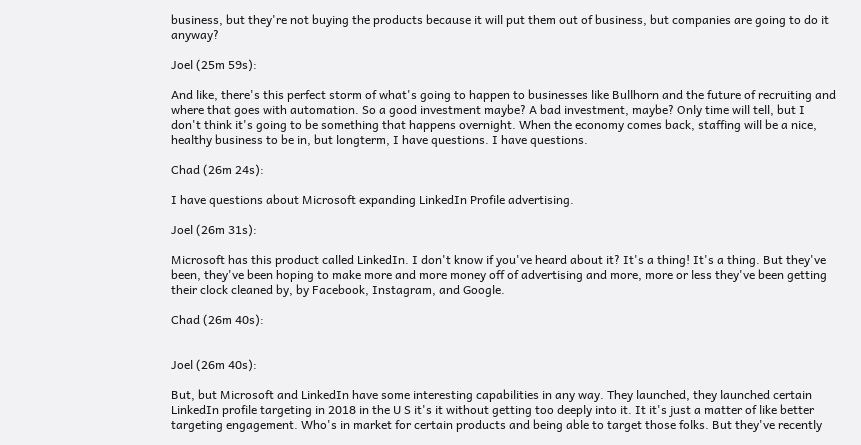business, but they're not buying the products because it will put them out of business, but companies are going to do it anyway?

Joel (25m 59s):

And like, there's this perfect storm of what's going to happen to businesses like Bullhorn and the future of recruiting and where that goes with automation. So a good investment maybe? A bad investment, maybe? Only time will tell, but I don't think it's going to be something that happens overnight. When the economy comes back, staffing will be a nice, healthy business to be in, but longterm, I have questions. I have questions.

Chad (26m 24s):

I have questions about Microsoft expanding LinkedIn Profile advertising.

Joel (26m 31s):

Microsoft has this product called LinkedIn. I don't know if you've heard about it? It's a thing! It's a thing. But they've been, they've been hoping to make more and more money off of advertising and more, more or less they've been getting their clock cleaned by, by Facebook, Instagram, and Google.

Chad (26m 40s):


Joel (26m 40s):

But, but Microsoft and LinkedIn have some interesting capabilities in any way. They launched, they launched certain LinkedIn profile targeting in 2018 in the U S it's it without getting too deeply into it. It it's just a matter of like better targeting engagement. Who's in market for certain products and being able to target those folks. But they've recently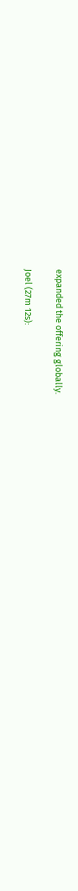expanded the offering globally.

Joel (27m 12s):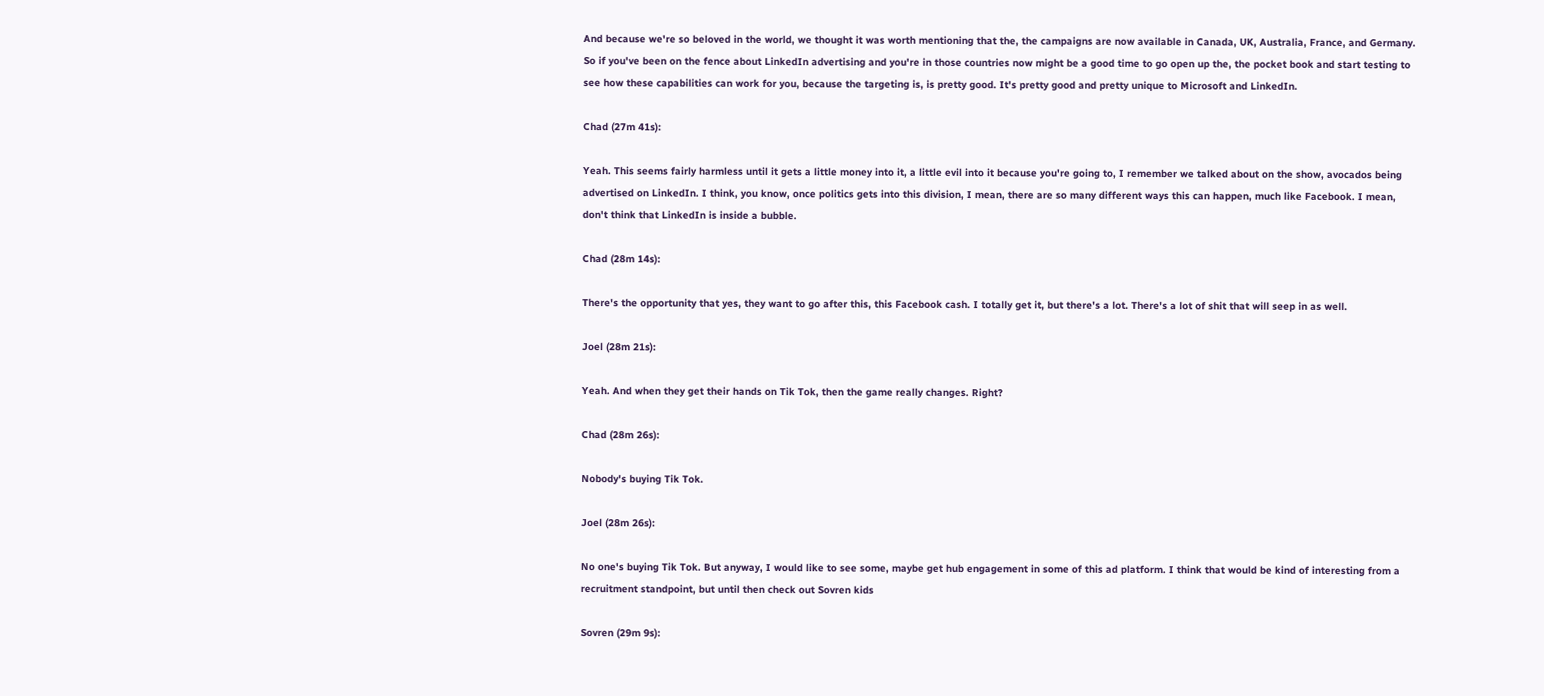And because we're so beloved in the world, we thought it was worth mentioning that the, the campaigns are now available in Canada, UK, Australia, France, and Germany. So if you've been on the fence about LinkedIn advertising and you're in those countries now might be a good time to go open up the, the pocket book and start testing to see how these capabilities can work for you, because the targeting is, is pretty good. It's pretty good and pretty unique to Microsoft and LinkedIn.

Chad (27m 41s):

Yeah. This seems fairly harmless until it gets a little money into it, a little evil into it because you're going to, I remember we talked about on the show, avocados being advertised on LinkedIn. I think, you know, once politics gets into this division, I mean, there are so many different ways this can happen, much like Facebook. I mean, don't think that LinkedIn is inside a bubble.

Chad (28m 14s):

There's the opportunity that yes, they want to go after this, this Facebook cash. I totally get it, but there's a lot. There's a lot of shit that will seep in as well.

Joel (28m 21s):

Yeah. And when they get their hands on Tik Tok, then the game really changes. Right?

Chad (28m 26s):

Nobody's buying Tik Tok.

Joel (28m 26s):

No one's buying Tik Tok. But anyway, I would like to see some, maybe get hub engagement in some of this ad platform. I think that would be kind of interesting from a recruitment standpoint, but until then check out Sovren kids

Sovren (29m 9s):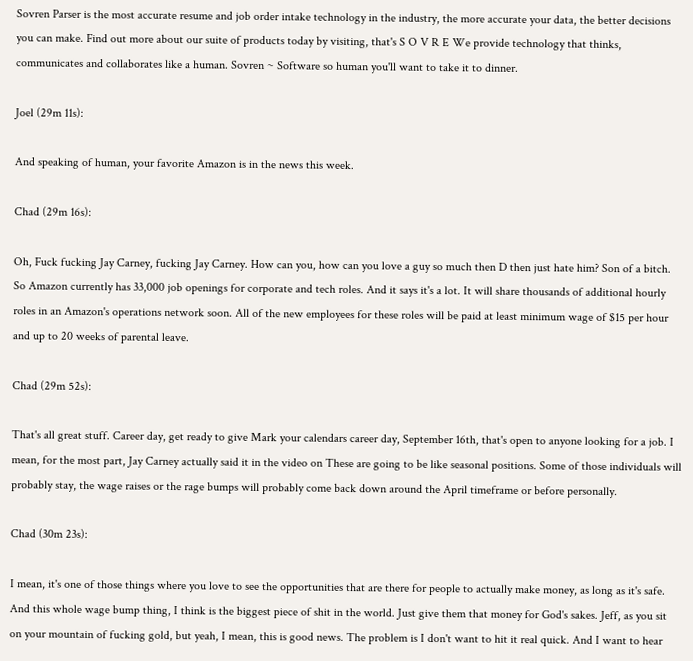Sovren Parser is the most accurate resume and job order intake technology in the industry, the more accurate your data, the better decisions you can make. Find out more about our suite of products today by visiting, that's S O V R E We provide technology that thinks, communicates and collaborates like a human. Sovren ~ Software so human you'll want to take it to dinner.

Joel (29m 11s):

And speaking of human, your favorite Amazon is in the news this week.

Chad (29m 16s):

Oh, Fuck fucking Jay Carney, fucking Jay Carney. How can you, how can you love a guy so much then D then just hate him? Son of a bitch. So Amazon currently has 33,000 job openings for corporate and tech roles. And it says it's a lot. It will share thousands of additional hourly roles in an Amazon's operations network soon. All of the new employees for these roles will be paid at least minimum wage of $15 per hour and up to 20 weeks of parental leave.

Chad (29m 52s):

That's all great stuff. Career day, get ready to give Mark your calendars career day, September 16th, that's open to anyone looking for a job. I mean, for the most part, Jay Carney actually said it in the video on These are going to be like seasonal positions. Some of those individuals will probably stay, the wage raises or the rage bumps will probably come back down around the April timeframe or before personally.

Chad (30m 23s):

I mean, it's one of those things where you love to see the opportunities that are there for people to actually make money, as long as it's safe. And this whole wage bump thing, I think is the biggest piece of shit in the world. Just give them that money for God's sakes. Jeff, as you sit on your mountain of fucking gold, but yeah, I mean, this is good news. The problem is I don't want to hit it real quick. And I want to hear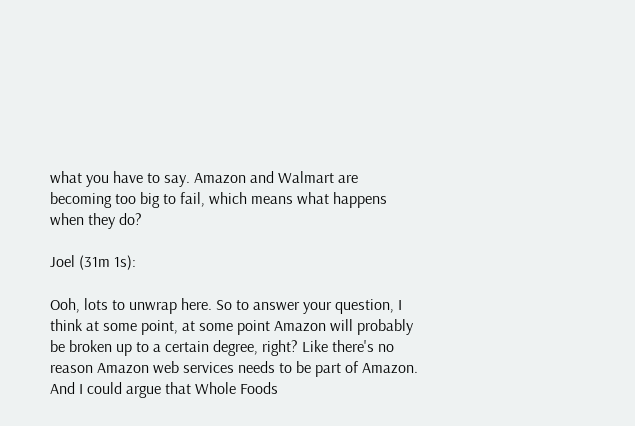what you have to say. Amazon and Walmart are becoming too big to fail, which means what happens when they do?

Joel (31m 1s):

Ooh, lots to unwrap here. So to answer your question, I think at some point, at some point Amazon will probably be broken up to a certain degree, right? Like there's no reason Amazon web services needs to be part of Amazon. And I could argue that Whole Foods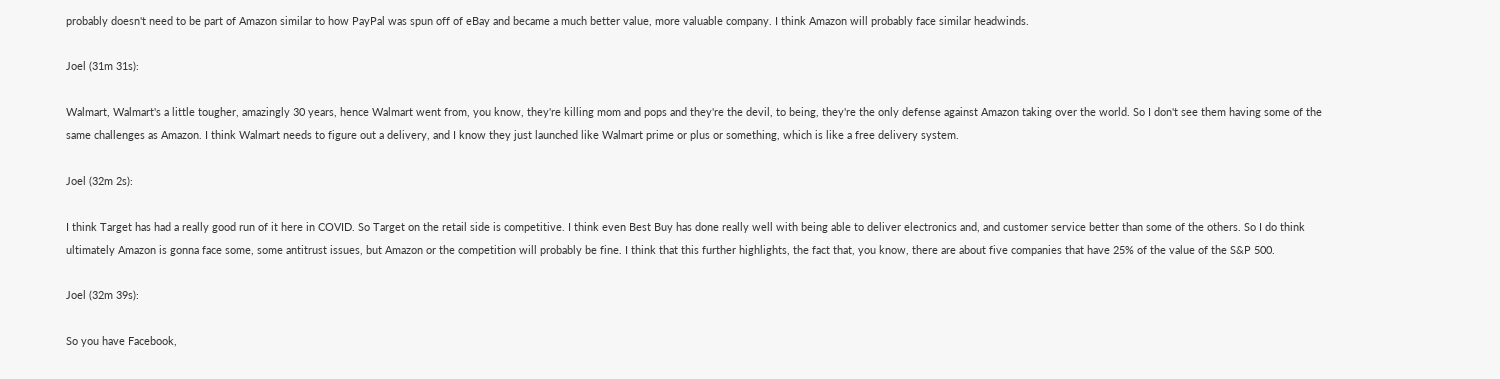probably doesn't need to be part of Amazon similar to how PayPal was spun off of eBay and became a much better value, more valuable company. I think Amazon will probably face similar headwinds.

Joel (31m 31s):

Walmart, Walmart's a little tougher, amazingly 30 years, hence Walmart went from, you know, they're killing mom and pops and they're the devil, to being, they're the only defense against Amazon taking over the world. So I don't see them having some of the same challenges as Amazon. I think Walmart needs to figure out a delivery, and I know they just launched like Walmart prime or plus or something, which is like a free delivery system.

Joel (32m 2s):

I think Target has had a really good run of it here in COVID. So Target on the retail side is competitive. I think even Best Buy has done really well with being able to deliver electronics and, and customer service better than some of the others. So I do think ultimately Amazon is gonna face some, some antitrust issues, but Amazon or the competition will probably be fine. I think that this further highlights, the fact that, you know, there are about five companies that have 25% of the value of the S&P 500.

Joel (32m 39s):

So you have Facebook,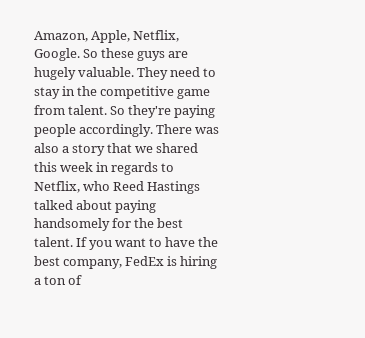Amazon, Apple, Netflix, Google. So these guys are hugely valuable. They need to stay in the competitive game from talent. So they're paying people accordingly. There was also a story that we shared this week in regards to Netflix, who Reed Hastings talked about paying handsomely for the best talent. If you want to have the best company, FedEx is hiring a ton of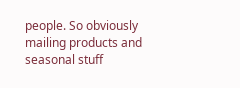people. So obviously mailing products and seasonal stuff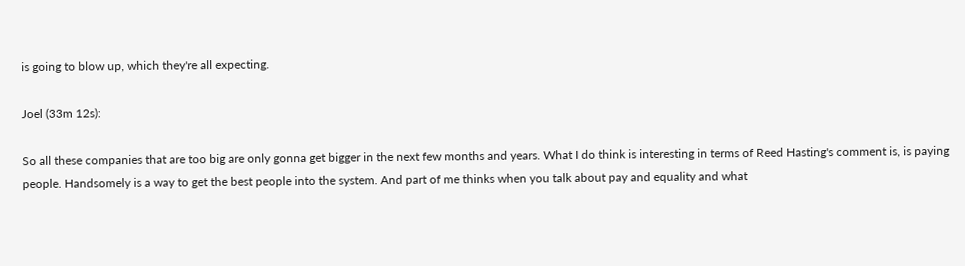is going to blow up, which they're all expecting.

Joel (33m 12s):

So all these companies that are too big are only gonna get bigger in the next few months and years. What I do think is interesting in terms of Reed Hasting's comment is, is paying people. Handsomely is a way to get the best people into the system. And part of me thinks when you talk about pay and equality and what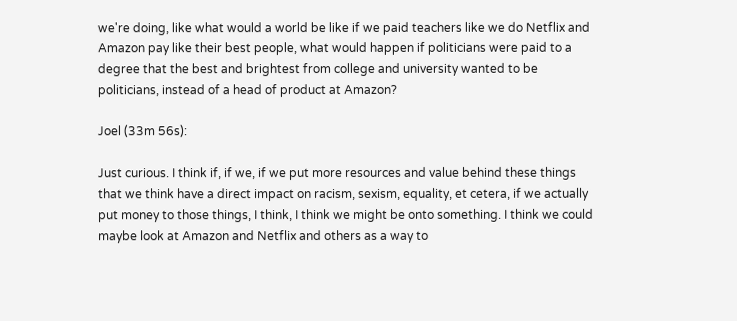we're doing, like what would a world be like if we paid teachers like we do Netflix and Amazon pay like their best people, what would happen if politicians were paid to a degree that the best and brightest from college and university wanted to be politicians, instead of a head of product at Amazon?

Joel (33m 56s):

Just curious. I think if, if we, if we put more resources and value behind these things that we think have a direct impact on racism, sexism, equality, et cetera, if we actually put money to those things, I think, I think we might be onto something. I think we could maybe look at Amazon and Netflix and others as a way to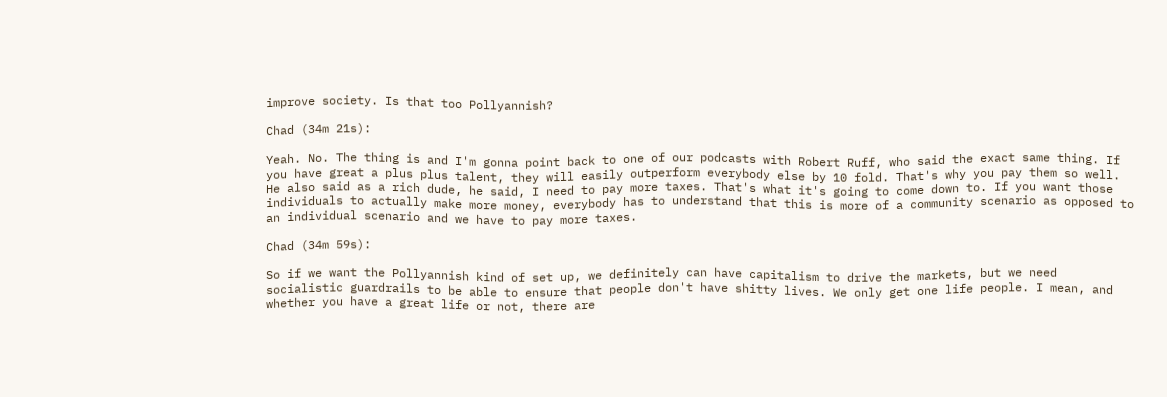improve society. Is that too Pollyannish?

Chad (34m 21s):

Yeah. No. The thing is and I'm gonna point back to one of our podcasts with Robert Ruff, who said the exact same thing. If you have great a plus plus talent, they will easily outperform everybody else by 10 fold. That's why you pay them so well. He also said as a rich dude, he said, I need to pay more taxes. That's what it's going to come down to. If you want those individuals to actually make more money, everybody has to understand that this is more of a community scenario as opposed to an individual scenario and we have to pay more taxes.

Chad (34m 59s):

So if we want the Pollyannish kind of set up, we definitely can have capitalism to drive the markets, but we need socialistic guardrails to be able to ensure that people don't have shitty lives. We only get one life people. I mean, and whether you have a great life or not, there are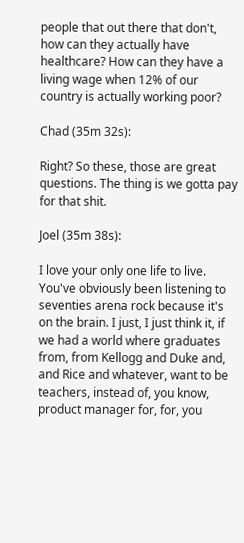people that out there that don't, how can they actually have healthcare? How can they have a living wage when 12% of our country is actually working poor?

Chad (35m 32s):

Right? So these, those are great questions. The thing is we gotta pay for that shit.

Joel (35m 38s):

I love your only one life to live. You've obviously been listening to seventies arena rock because it's on the brain. I just, I just think it, if we had a world where graduates from, from Kellogg and Duke and, and Rice and whatever, want to be teachers, instead of, you know, product manager for, for, you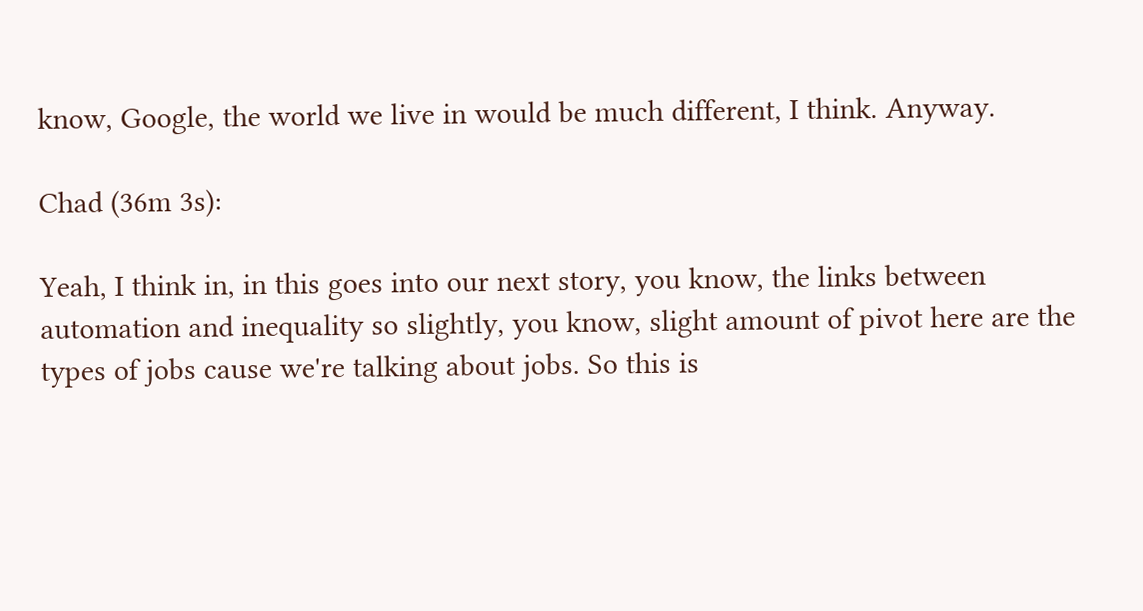know, Google, the world we live in would be much different, I think. Anyway.

Chad (36m 3s):

Yeah, I think in, in this goes into our next story, you know, the links between automation and inequality so slightly, you know, slight amount of pivot here are the types of jobs cause we're talking about jobs. So this is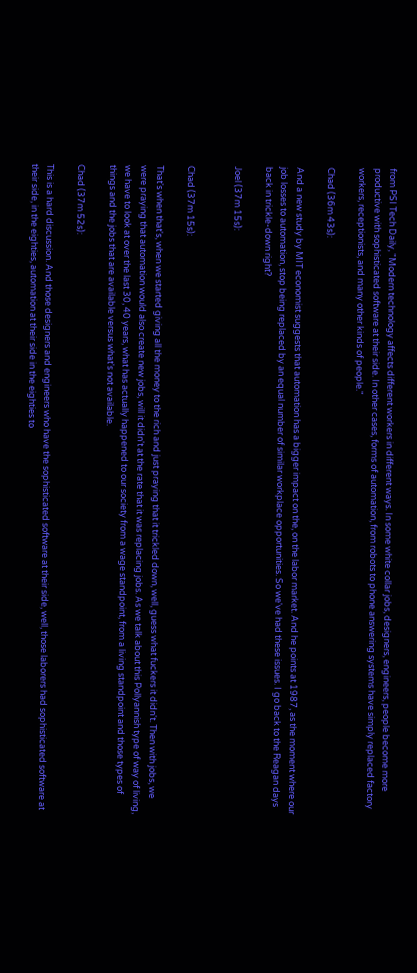from PSI Tech Daily, "Modern technology affects different workers in different ways. In some white collar jobs, designers, engineers, people become more productive with sophisticated software at their side. In other cases, forms of automation, from robots to phone answering systems have simply replaced factory workers, receptionists, and many other kinds of people."

Chad (36m 43s):

And a new study by MIT economist suggests that automation has a bigger impact on the, on the labor market. And he points at 1987, as the moment where our job losses to automation, stop being replaced by an equal number of similar workplace opportunities. So we've had these issues. I go back to the Reagan days back in trickle-down right?

Joel (37m 15s):


Chad (37m 15s):

That's when that's, when we started giving all the money to the rich and just praying that it trickled down, well, guess what fuckers it didn't. Then with jobs, we were praying that automation would also create new jobs, will it didn't at the rate that it was replacing jobs. As we talk about this Pollyannish type of way of living, we have to look at over the last 30, 40 years, what has actually happened to our society from a wage standpoint, from a living standpoint and those types of things and the jobs that are available versus what's not available.

Chad (37m 52s):

This is a hard discussion. And those designers and engineers who have the sophisticated software at their side, well, those laborers had sophisticated software at their side, in the eighties, automation at their side in the eighties to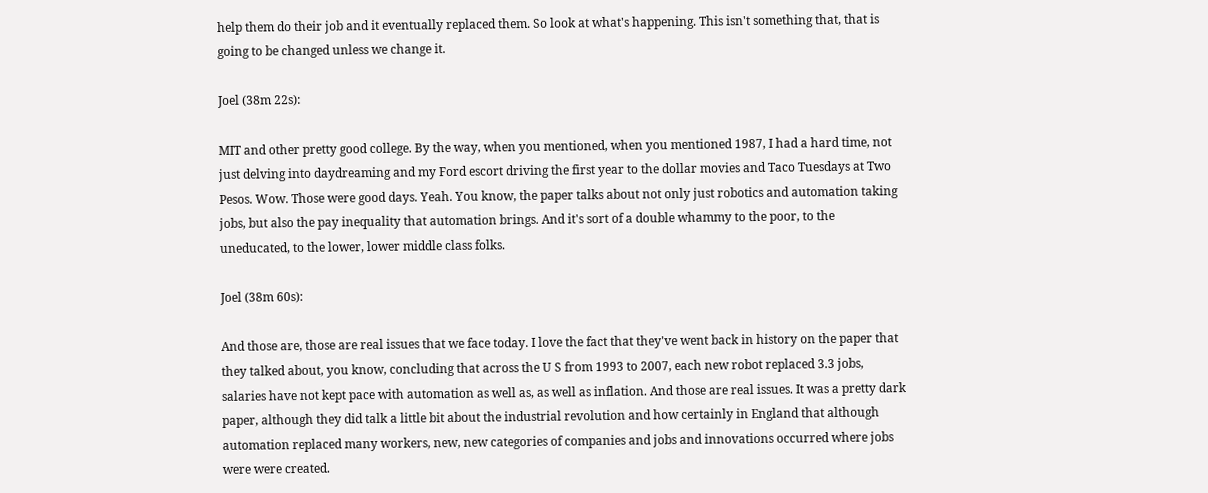help them do their job and it eventually replaced them. So look at what's happening. This isn't something that, that is going to be changed unless we change it.

Joel (38m 22s):

MIT and other pretty good college. By the way, when you mentioned, when you mentioned 1987, I had a hard time, not just delving into daydreaming and my Ford escort driving the first year to the dollar movies and Taco Tuesdays at Two Pesos. Wow. Those were good days. Yeah. You know, the paper talks about not only just robotics and automation taking jobs, but also the pay inequality that automation brings. And it's sort of a double whammy to the poor, to the uneducated, to the lower, lower middle class folks.

Joel (38m 60s):

And those are, those are real issues that we face today. I love the fact that they've went back in history on the paper that they talked about, you know, concluding that across the U S from 1993 to 2007, each new robot replaced 3.3 jobs, salaries have not kept pace with automation as well as, as well as inflation. And those are real issues. It was a pretty dark paper, although they did talk a little bit about the industrial revolution and how certainly in England that although automation replaced many workers, new, new categories of companies and jobs and innovations occurred where jobs were were created.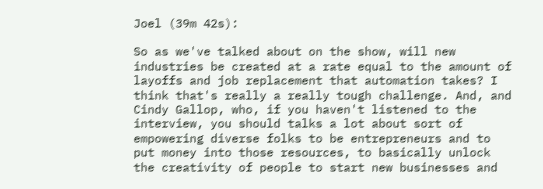Joel (39m 42s):

So as we've talked about on the show, will new industries be created at a rate equal to the amount of layoffs and job replacement that automation takes? I think that's really a really tough challenge. And, and Cindy Gallop, who, if you haven't listened to the interview, you should talks a lot about sort of empowering diverse folks to be entrepreneurs and to put money into those resources, to basically unlock the creativity of people to start new businesses and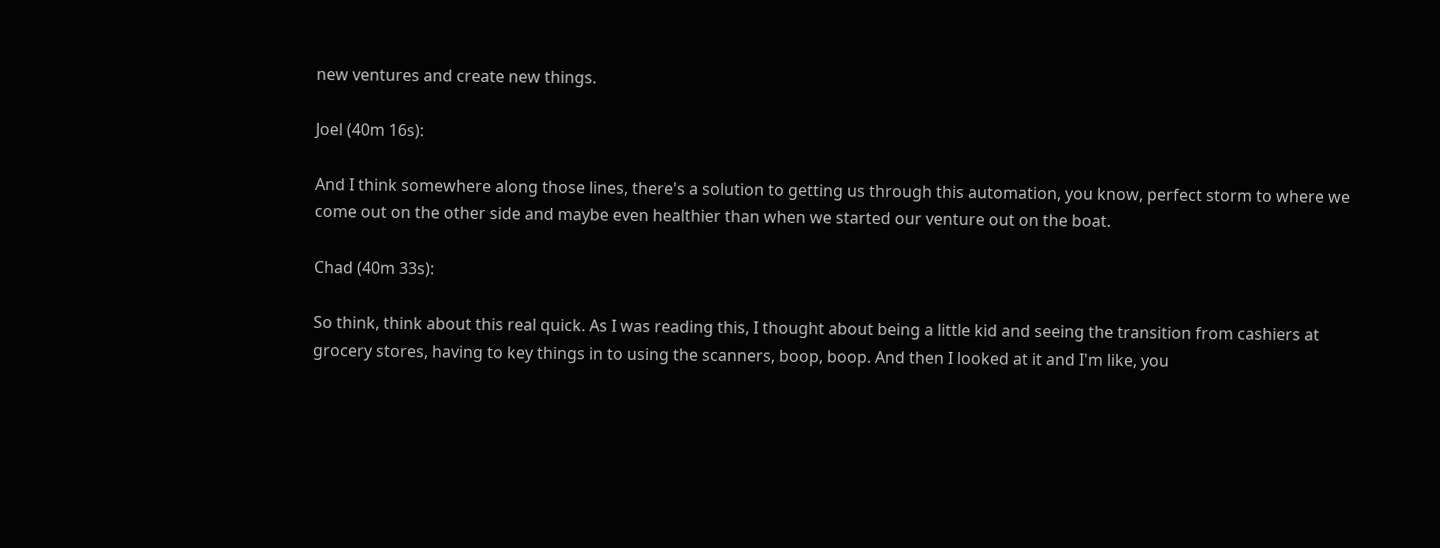new ventures and create new things.

Joel (40m 16s):

And I think somewhere along those lines, there's a solution to getting us through this automation, you know, perfect storm to where we come out on the other side and maybe even healthier than when we started our venture out on the boat.

Chad (40m 33s):

So think, think about this real quick. As I was reading this, I thought about being a little kid and seeing the transition from cashiers at grocery stores, having to key things in to using the scanners, boop, boop. And then I looked at it and I'm like, you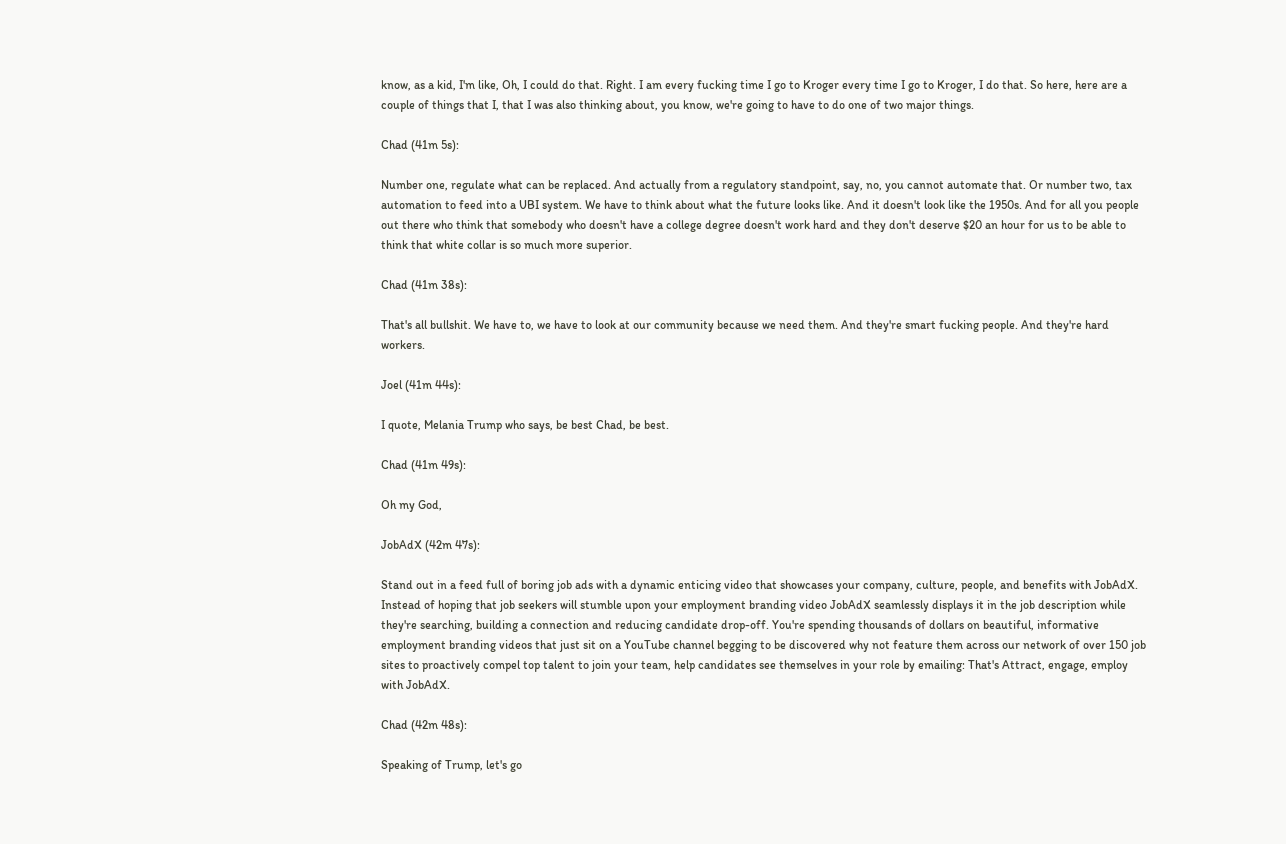know, as a kid, I'm like, Oh, I could do that. Right. I am every fucking time I go to Kroger every time I go to Kroger, I do that. So here, here are a couple of things that I, that I was also thinking about, you know, we're going to have to do one of two major things.

Chad (41m 5s):

Number one, regulate what can be replaced. And actually from a regulatory standpoint, say, no, you cannot automate that. Or number two, tax automation to feed into a UBI system. We have to think about what the future looks like. And it doesn't look like the 1950s. And for all you people out there who think that somebody who doesn't have a college degree doesn't work hard and they don't deserve $20 an hour for us to be able to think that white collar is so much more superior.

Chad (41m 38s):

That's all bullshit. We have to, we have to look at our community because we need them. And they're smart fucking people. And they're hard workers.

Joel (41m 44s):

I quote, Melania Trump who says, be best Chad, be best.

Chad (41m 49s):

Oh my God,

JobAdX (42m 47s):

Stand out in a feed full of boring job ads with a dynamic enticing video that showcases your company, culture, people, and benefits with JobAdX. Instead of hoping that job seekers will stumble upon your employment branding video JobAdX seamlessly displays it in the job description while they're searching, building a connection and reducing candidate drop-off. You're spending thousands of dollars on beautiful, informative employment branding videos that just sit on a YouTube channel begging to be discovered why not feature them across our network of over 150 job sites to proactively compel top talent to join your team, help candidates see themselves in your role by emailing: That's Attract, engage, employ with JobAdX.

Chad (42m 48s):

Speaking of Trump, let's go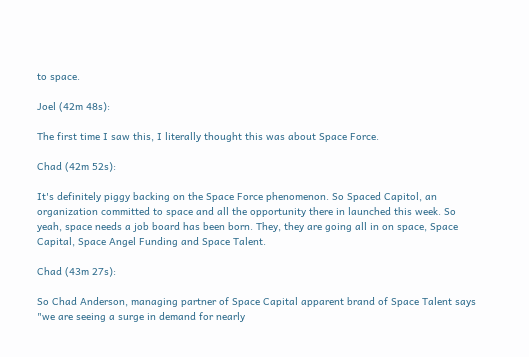to space.

Joel (42m 48s):

The first time I saw this, I literally thought this was about Space Force.

Chad (42m 52s):

It's definitely piggy backing on the Space Force phenomenon. So Spaced Capitol, an organization committed to space and all the opportunity there in launched this week. So yeah, space needs a job board has been born. They, they are going all in on space, Space Capital, Space Angel Funding and Space Talent.

Chad (43m 27s):

So Chad Anderson, managing partner of Space Capital apparent brand of Space Talent says "we are seeing a surge in demand for nearly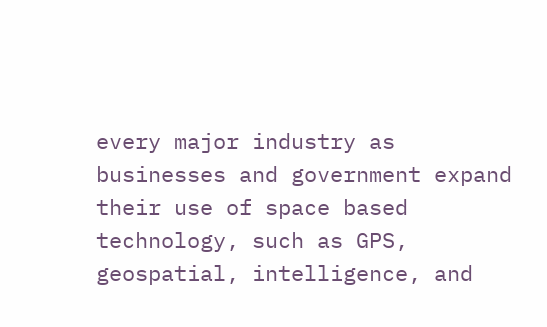every major industry as businesses and government expand their use of space based technology, such as GPS, geospatial, intelligence, and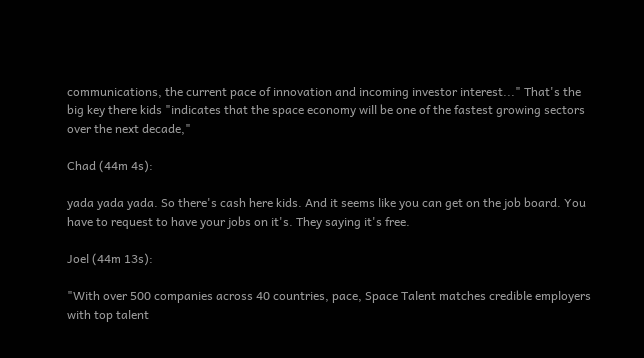communications, the current pace of innovation and incoming investor interest..." That's the big key there kids "indicates that the space economy will be one of the fastest growing sectors over the next decade,"

Chad (44m 4s):

yada yada yada. So there's cash here kids. And it seems like you can get on the job board. You have to request to have your jobs on it's. They saying it's free.

Joel (44m 13s):

"With over 500 companies across 40 countries, pace, Space Talent matches credible employers with top talent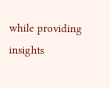while providing insights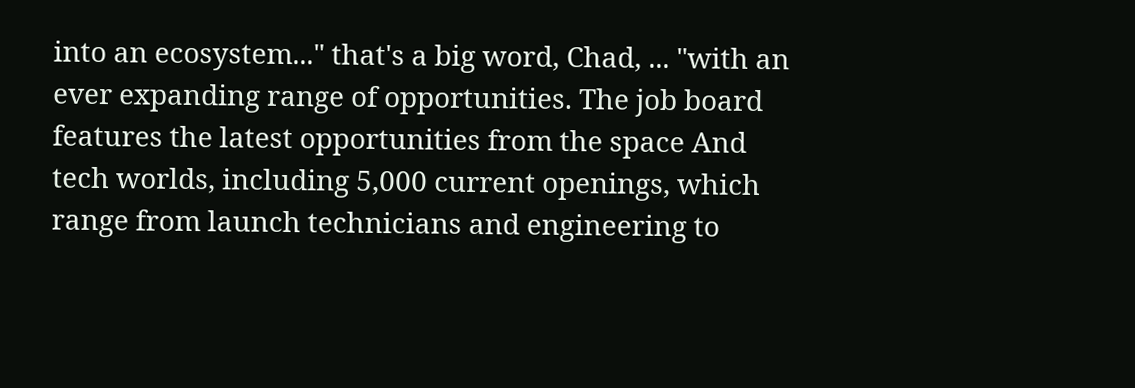into an ecosystem..." that's a big word, Chad, ... "with an ever expanding range of opportunities. The job board features the latest opportunities from the space And tech worlds, including 5,000 current openings, which range from launch technicians and engineering to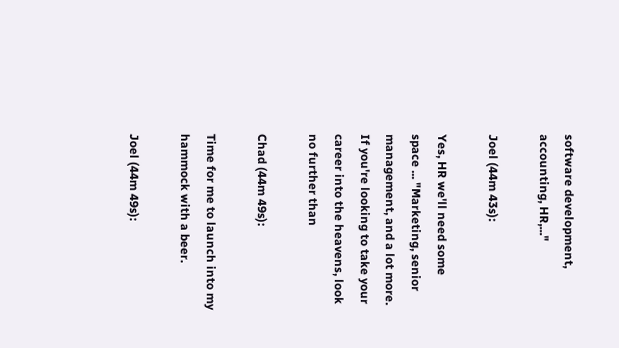software development, accounting, HR,..."

Joel (44m 43s):

Yes, HR we'll need some space ... "Marketing, senior management, and a lot more. If you're looking to take your career into the heavens, look no further than

Chad (44m 49s):

Time for me to launch into my hammock with a beer.

Joel (44m 49s):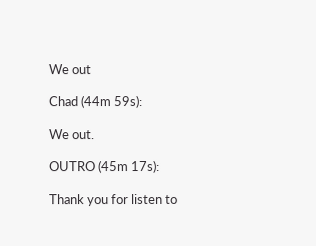We out

Chad (44m 59s):

We out.

OUTRO (45m 17s):

Thank you for listen to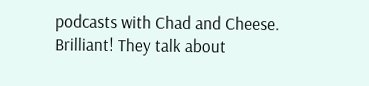podcasts with Chad and Cheese. Brilliant! They talk about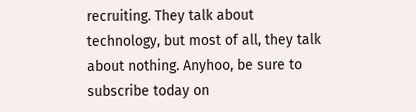recruiting. They talk about technology, but most of all, they talk about nothing. Anyhoo, be sure to subscribe today on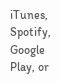iTunes, Spotify, Google Play, or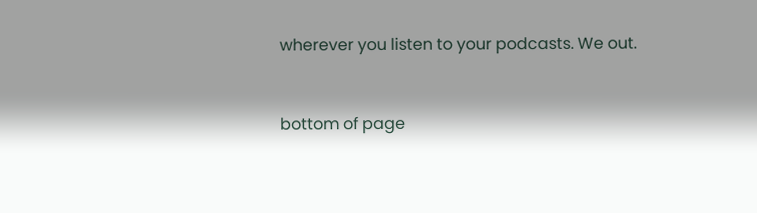wherever you listen to your podcasts. We out.


bottom of page